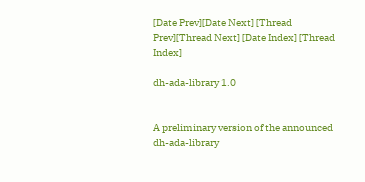[Date Prev][Date Next] [Thread Prev][Thread Next] [Date Index] [Thread Index]

dh-ada-library 1.0


A preliminary version of the announced dh-ada-library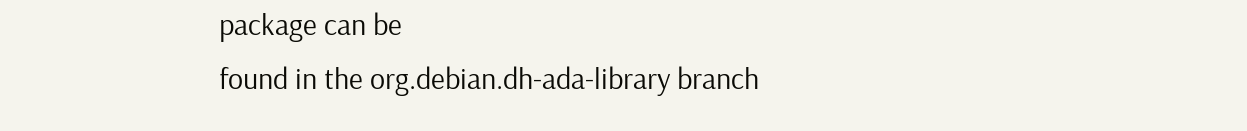package can be
found in the org.debian.dh-ada-library branch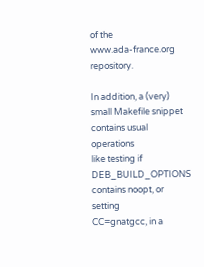of the
www.ada-france.org repository.

In addition, a (very) small Makefile snippet contains usual operations
like testing if DEB_BUILD_OPTIONS contains noopt, or setting
CC=gnatgcc, in a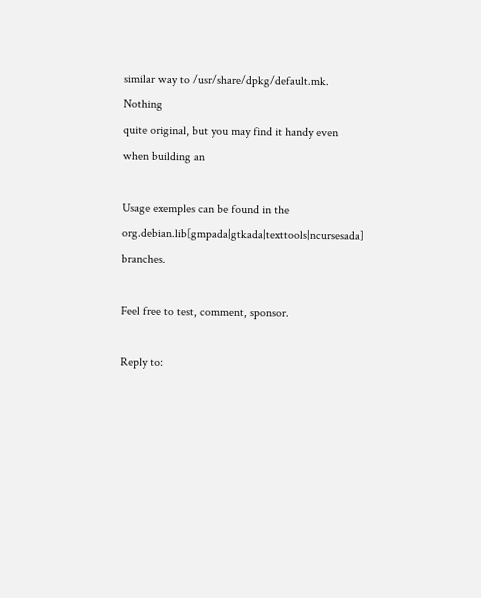similar way to /usr/share/dpkg/default.mk. Nothing
quite original, but you may find it handy even when building an

Usage exemples can be found in the
org.debian.lib[gmpada|gtkada|texttools|ncursesada] branches.

Feel free to test, comment, sponsor.

Reply to: